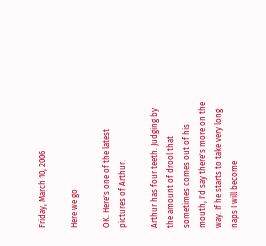Friday, March 10, 2006

Here we go

OK. Here's one of the latest pictures of Arthur.

Arthur has four teeth. Judging by the amount of drool that sometimes comes out of his mouth, I'd say there's more on the way. If he starts to take very long naps I will become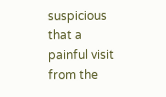suspicious that a painful visit from the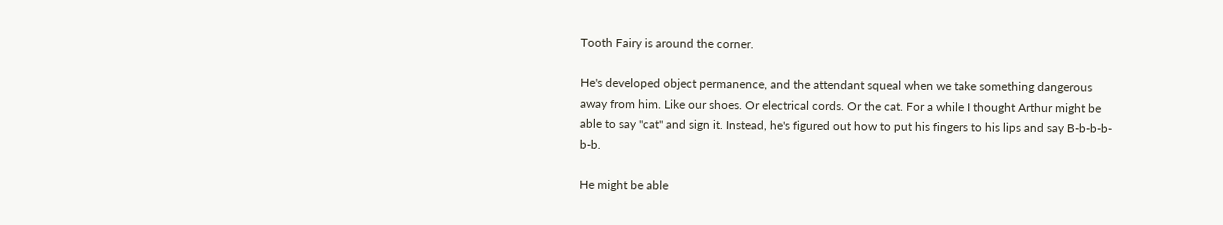Tooth Fairy is around the corner.

He's developed object permanence, and the attendant squeal when we take something dangerous away from him. Like our shoes. Or electrical cords. Or the cat. For a while I thought Arthur might be able to say "cat" and sign it. Instead, he's figured out how to put his fingers to his lips and say B-b-b-b-b-b.

He might be able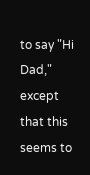to say "Hi Dad," except that this seems to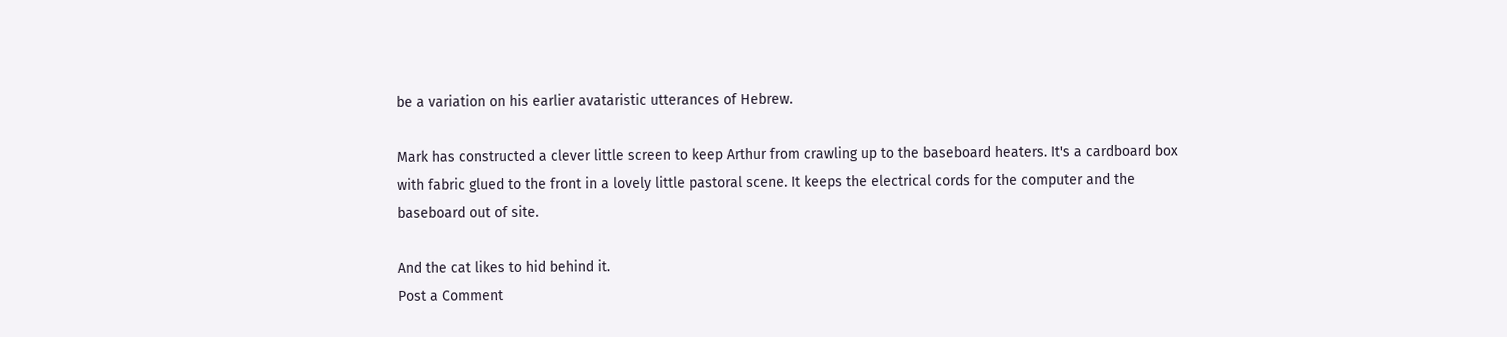be a variation on his earlier avataristic utterances of Hebrew.

Mark has constructed a clever little screen to keep Arthur from crawling up to the baseboard heaters. It's a cardboard box with fabric glued to the front in a lovely little pastoral scene. It keeps the electrical cords for the computer and the baseboard out of site.

And the cat likes to hid behind it.
Post a Comment